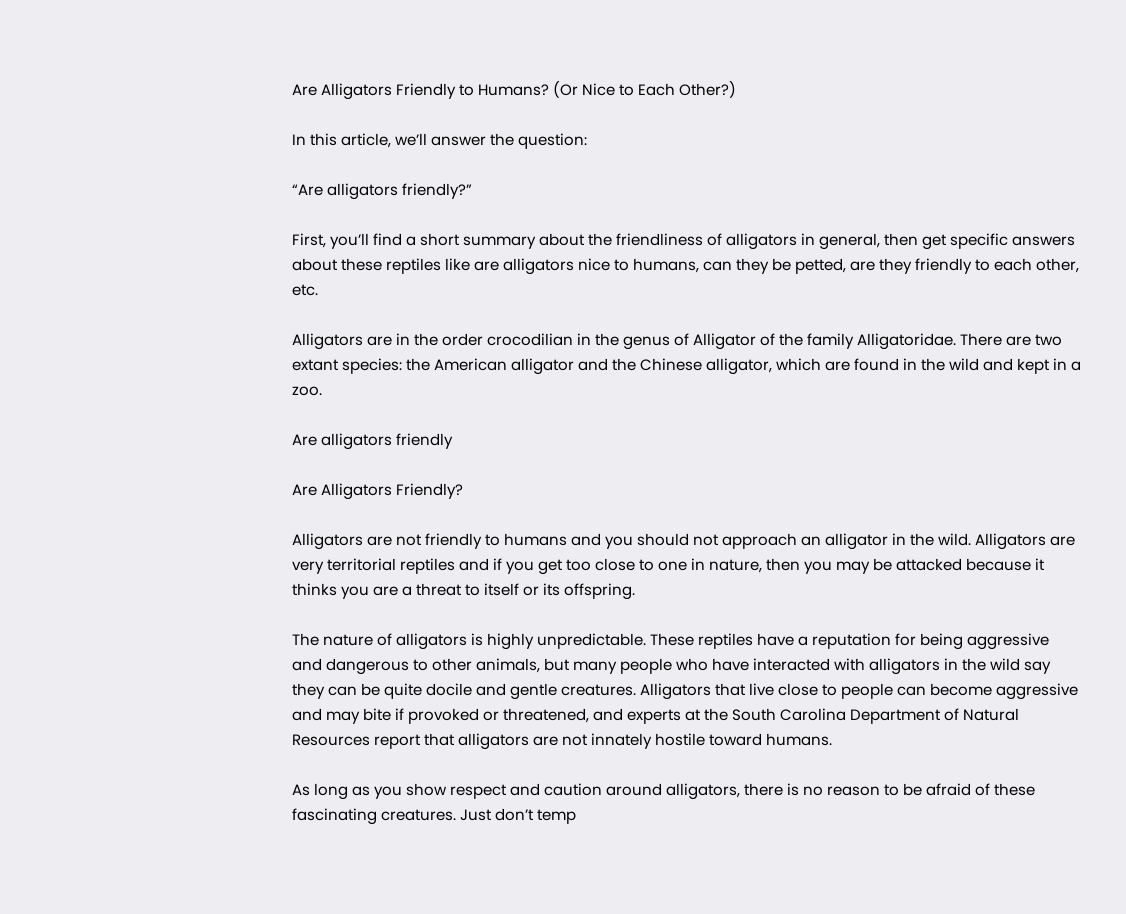Are Alligators Friendly to Humans? (Or Nice to Each Other?)

In this article, we’ll answer the question:

“Are alligators friendly?”

First, you’ll find a short summary about the friendliness of alligators in general, then get specific answers about these reptiles like are alligators nice to humans, can they be petted, are they friendly to each other, etc.

Alligators are in the order crocodilian in the genus of Alligator of the family Alligatoridae. There are two extant species: the American alligator and the Chinese alligator, which are found in the wild and kept in a zoo.

Are alligators friendly

Are Alligators Friendly?

Alligators are not friendly to humans and you should not approach an alligator in the wild. Alligators are very territorial reptiles and if you get too close to one in nature, then you may be attacked because it thinks you are a threat to itself or its offspring.

The nature of alligators is highly unpredictable. These reptiles have a reputation for being aggressive and dangerous to other animals, but many people who have interacted with alligators in the wild say they can be quite docile and gentle creatures. Alligators that live close to people can become aggressive and may bite if provoked or threatened, and experts at the South Carolina Department of Natural Resources report that alligators are not innately hostile toward humans.

As long as you show respect and caution around alligators, there is no reason to be afraid of these fascinating creatures. Just don’t temp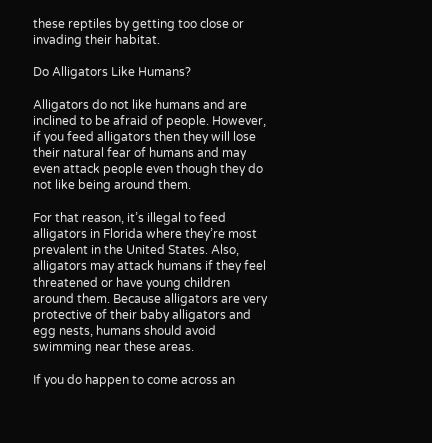these reptiles by getting too close or invading their habitat.

Do Alligators Like Humans?

Alligators do not like humans and are inclined to be afraid of people. However, if you feed alligators then they will lose their natural fear of humans and may even attack people even though they do not like being around them.

For that reason, it’s illegal to feed alligators in Florida where they’re most prevalent in the United States. Also, alligators may attack humans if they feel threatened or have young children around them. Because alligators are very protective of their baby alligators and egg nests, humans should avoid swimming near these areas.

If you do happen to come across an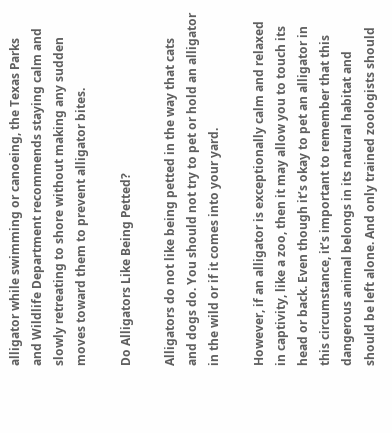alligator while swimming or canoeing, the Texas Parks and Wildlife Department recommends staying calm and slowly retreating to shore without making any sudden moves toward them to prevent alligator bites.

Do Alligators Like Being Petted?

Alligators do not like being petted in the way that cats and dogs do. You should not try to pet or hold an alligator in the wild or if it comes into your yard.

However, if an alligator is exceptionally calm and relaxed in captivity, like a zoo, then it may allow you to touch its head or back. Even though it’s okay to pet an alligator in this circumstance, it’s important to remember that this dangerous animal belongs in its natural habitat and should be left alone. And only trained zoologists should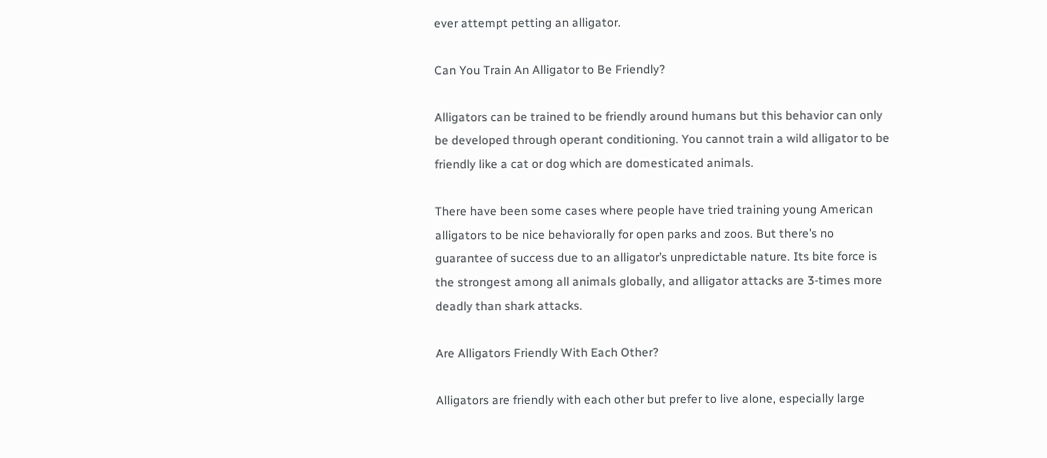ever attempt petting an alligator.

Can You Train An Alligator to Be Friendly?

Alligators can be trained to be friendly around humans but this behavior can only be developed through operant conditioning. You cannot train a wild alligator to be friendly like a cat or dog which are domesticated animals.

There have been some cases where people have tried training young American alligators to be nice behaviorally for open parks and zoos. But there’s no guarantee of success due to an alligator’s unpredictable nature. Its bite force is the strongest among all animals globally, and alligator attacks are 3-times more deadly than shark attacks.

Are Alligators Friendly With Each Other?

Alligators are friendly with each other but prefer to live alone, especially large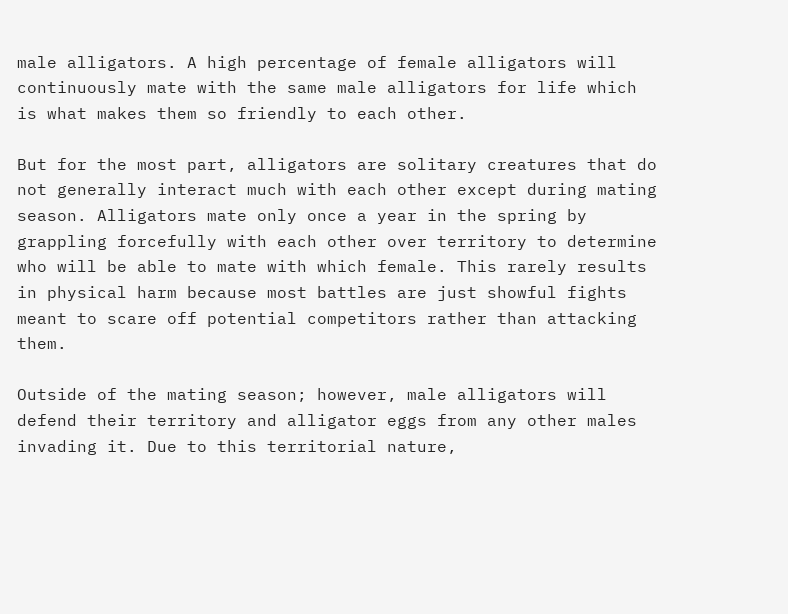male alligators. A high percentage of female alligators will continuously mate with the same male alligators for life which is what makes them so friendly to each other.

But for the most part, alligators are solitary creatures that do not generally interact much with each other except during mating season. Alligators mate only once a year in the spring by grappling forcefully with each other over territory to determine who will be able to mate with which female. This rarely results in physical harm because most battles are just showful fights meant to scare off potential competitors rather than attacking them.

Outside of the mating season; however, male alligators will defend their territory and alligator eggs from any other males invading it. Due to this territorial nature,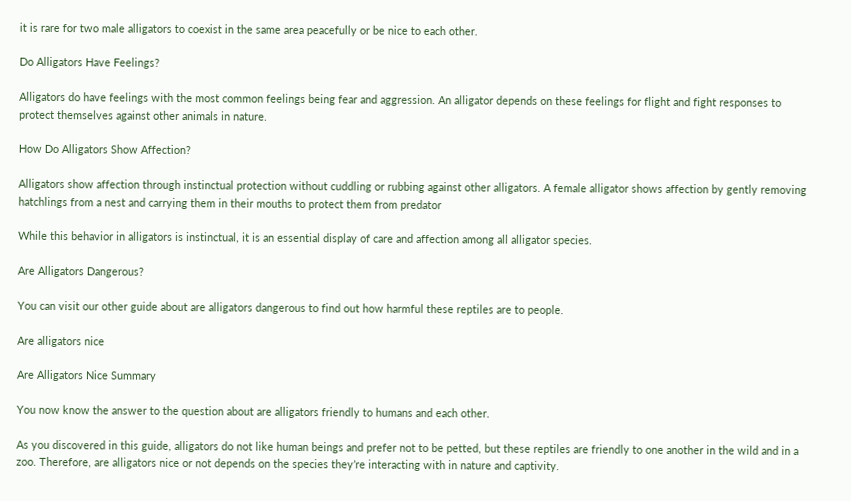it is rare for two male alligators to coexist in the same area peacefully or be nice to each other.

Do Alligators Have Feelings?

Alligators do have feelings with the most common feelings being fear and aggression. An alligator depends on these feelings for flight and fight responses to protect themselves against other animals in nature.

How Do Alligators Show Affection?

Alligators show affection through instinctual protection without cuddling or rubbing against other alligators. A female alligator shows affection by gently removing hatchlings from a nest and carrying them in their mouths to protect them from predator

While this behavior in alligators is instinctual, it is an essential display of care and affection among all alligator species.

Are Alligators Dangerous?

You can visit our other guide about are alligators dangerous to find out how harmful these reptiles are to people.

Are alligators nice

Are Alligators Nice Summary

You now know the answer to the question about are alligators friendly to humans and each other.

As you discovered in this guide, alligators do not like human beings and prefer not to be petted, but these reptiles are friendly to one another in the wild and in a zoo. Therefore, are alligators nice or not depends on the species they’re interacting with in nature and captivity.